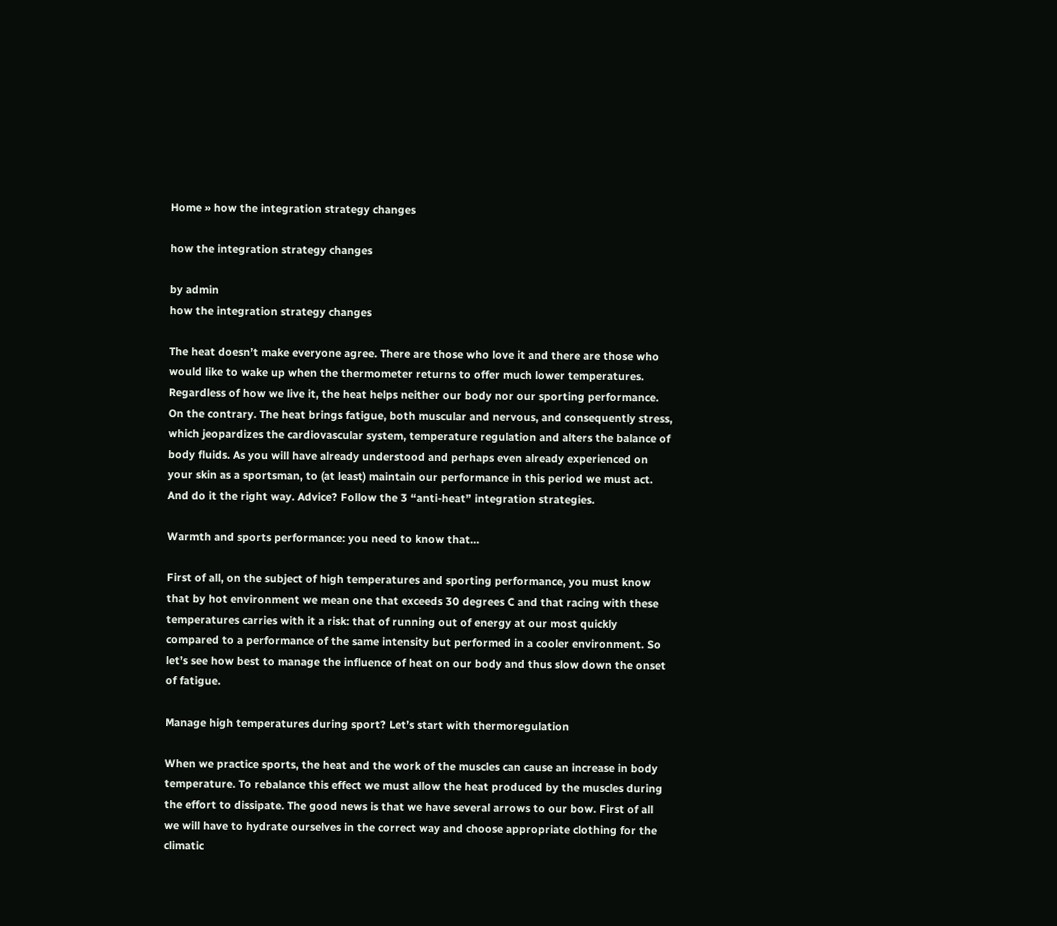Home » how the integration strategy changes

how the integration strategy changes

by admin
how the integration strategy changes

The heat doesn’t make everyone agree. There are those who love it and there are those who would like to wake up when the thermometer returns to offer much lower temperatures. Regardless of how we live it, the heat helps neither our body nor our sporting performance. On the contrary. The heat brings fatigue, both muscular and nervous, and consequently stress, which jeopardizes the cardiovascular system, temperature regulation and alters the balance of body fluids. As you will have already understood and perhaps even already experienced on your skin as a sportsman, to (at least) maintain our performance in this period we must act. And do it the right way. Advice? Follow the 3 “anti-heat” integration strategies.

Warmth and sports performance: you need to know that…

First of all, on the subject of high temperatures and sporting performance, you must know that by hot environment we mean one that exceeds 30 degrees C and that racing with these temperatures carries with it a risk: that of running out of energy at our most quickly compared to a performance of the same intensity but performed in a cooler environment. So let’s see how best to manage the influence of heat on our body and thus slow down the onset of fatigue.

Manage high temperatures during sport? Let’s start with thermoregulation

When we practice sports, the heat and the work of the muscles can cause an increase in body temperature. To rebalance this effect we must allow the heat produced by the muscles during the effort to dissipate. The good news is that we have several arrows to our bow. First of all we will have to hydrate ourselves in the correct way and choose appropriate clothing for the climatic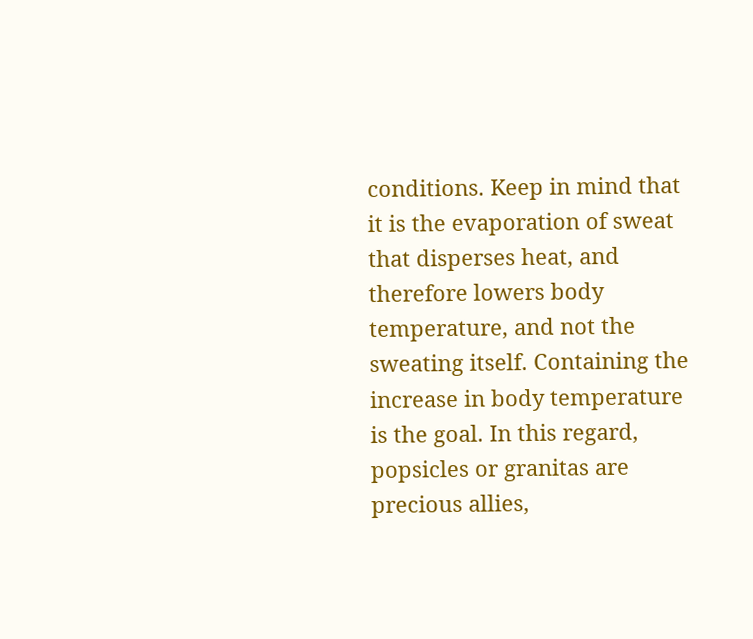conditions. Keep in mind that it is the evaporation of sweat that disperses heat, and therefore lowers body temperature, and not the sweating itself. Containing the increase in body temperature is the goal. In this regard, popsicles or granitas are precious allies,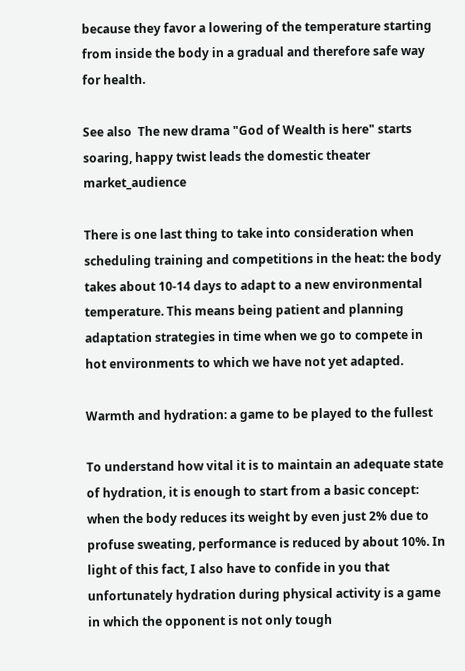because they favor a lowering of the temperature starting from inside the body in a gradual and therefore safe way for health.

See also  The new drama "God of Wealth is here" starts soaring, happy twist leads the domestic theater market_audience

There is one last thing to take into consideration when scheduling training and competitions in the heat: the body takes about 10-14 days to adapt to a new environmental temperature. This means being patient and planning adaptation strategies in time when we go to compete in hot environments to which we have not yet adapted.

Warmth and hydration: a game to be played to the fullest

To understand how vital it is to maintain an adequate state of hydration, it is enough to start from a basic concept: when the body reduces its weight by even just 2% due to profuse sweating, performance is reduced by about 10%. In light of this fact, I also have to confide in you that unfortunately hydration during physical activity is a game in which the opponent is not only tough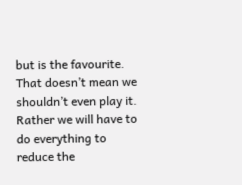but is the favourite. That doesn’t mean we shouldn’t even play it. Rather we will have to do everything to reduce the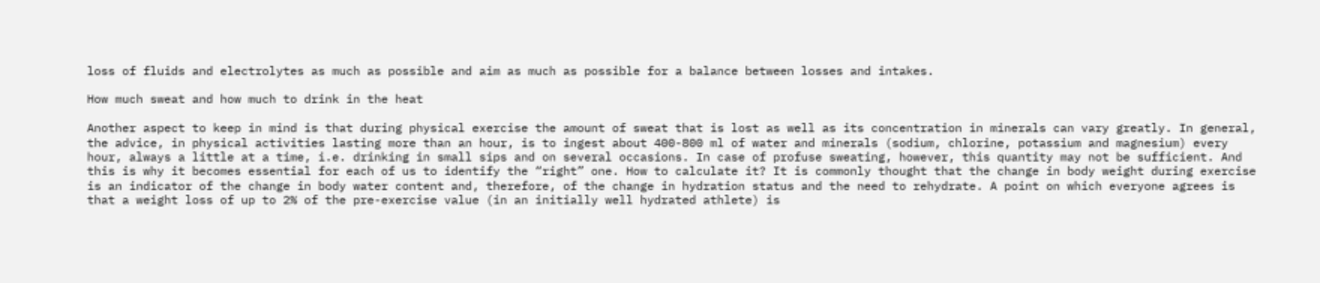loss of fluids and electrolytes as much as possible and aim as much as possible for a balance between losses and intakes.

How much sweat and how much to drink in the heat

Another aspect to keep in mind is that during physical exercise the amount of sweat that is lost as well as its concentration in minerals can vary greatly. In general, the advice, in physical activities lasting more than an hour, is to ingest about 400-800 ml of water and minerals (sodium, chlorine, potassium and magnesium) every hour, always a little at a time, i.e. drinking in small sips and on several occasions. In case of profuse sweating, however, this quantity may not be sufficient. And this is why it becomes essential for each of us to identify the “right” one. How to calculate it? It is commonly thought that the change in body weight during exercise is an indicator of the change in body water content and, therefore, of the change in hydration status and the need to rehydrate. A point on which everyone agrees is that a weight loss of up to 2% of the pre-exercise value (in an initially well hydrated athlete) is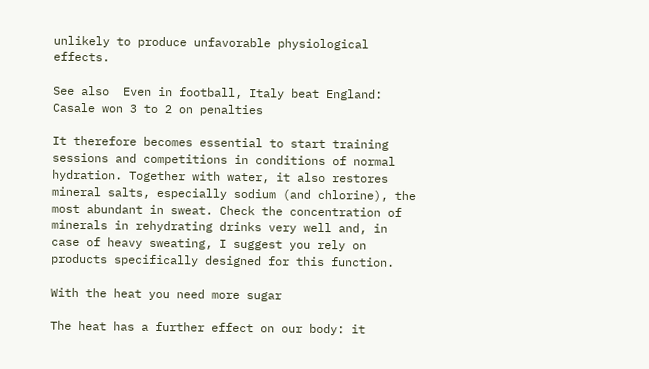unlikely to produce unfavorable physiological effects.

See also  Even in football, Italy beat England: Casale won 3 to 2 on penalties

It therefore becomes essential to start training sessions and competitions in conditions of normal hydration. Together with water, it also restores mineral salts, especially sodium (and chlorine), the most abundant in sweat. Check the concentration of minerals in rehydrating drinks very well and, in case of heavy sweating, I suggest you rely on products specifically designed for this function.

With the heat you need more sugar

The heat has a further effect on our body: it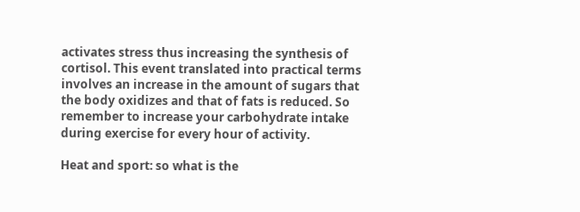activates stress thus increasing the synthesis of cortisol. This event translated into practical terms involves an increase in the amount of sugars that the body oxidizes and that of fats is reduced. So remember to increase your carbohydrate intake during exercise for every hour of activity.

Heat and sport: so what is the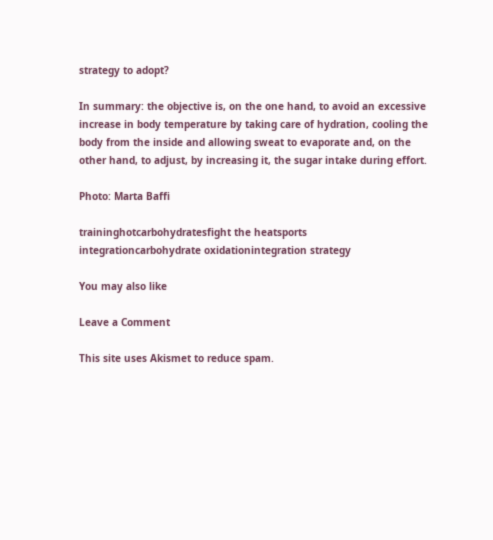strategy to adopt?

In summary: the objective is, on the one hand, to avoid an excessive increase in body temperature by taking care of hydration, cooling the body from the inside and allowing sweat to evaporate and, on the other hand, to adjust, by increasing it, the sugar intake during effort.

Photo: Marta Baffi

traininghotcarbohydratesfight the heatsports integrationcarbohydrate oxidationintegration strategy

You may also like

Leave a Comment

This site uses Akismet to reduce spam.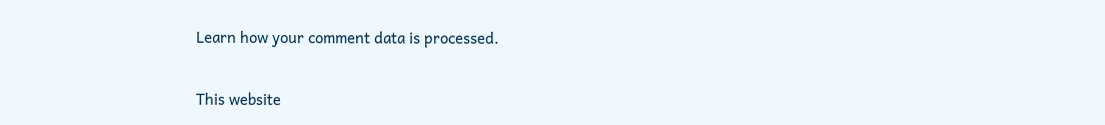Learn how your comment data is processed.

This website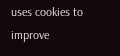uses cookies to improve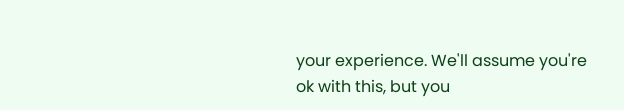your experience. We'll assume you're ok with this, but you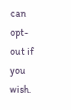can opt-out if you wish.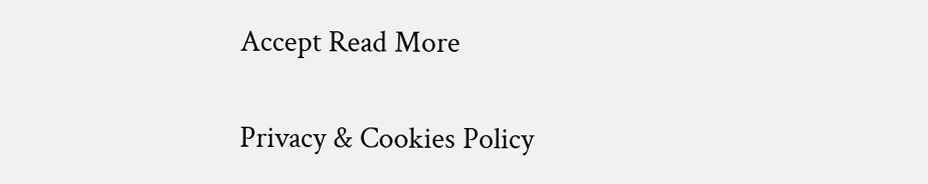Accept Read More

Privacy & Cookies Policy